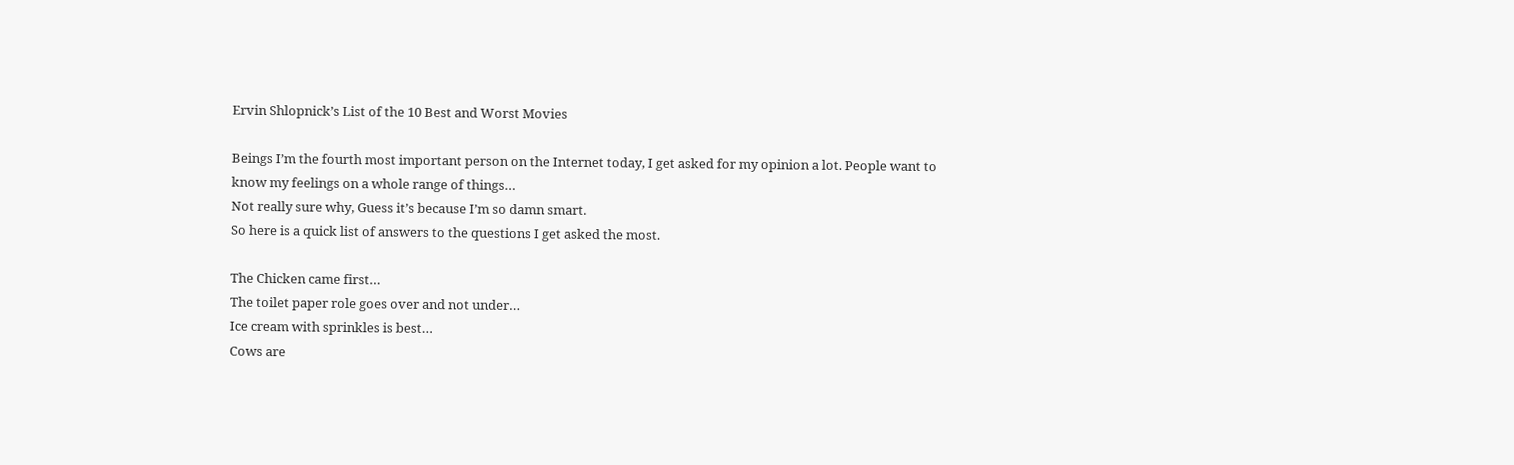Ervin Shlopnick’s List of the 10 Best and Worst Movies

Beings I’m the fourth most important person on the Internet today, I get asked for my opinion a lot. People want to know my feelings on a whole range of things…
Not really sure why, Guess it’s because I’m so damn smart.
So here is a quick list of answers to the questions I get asked the most.

The Chicken came first…
The toilet paper role goes over and not under…
Ice cream with sprinkles is best…
Cows are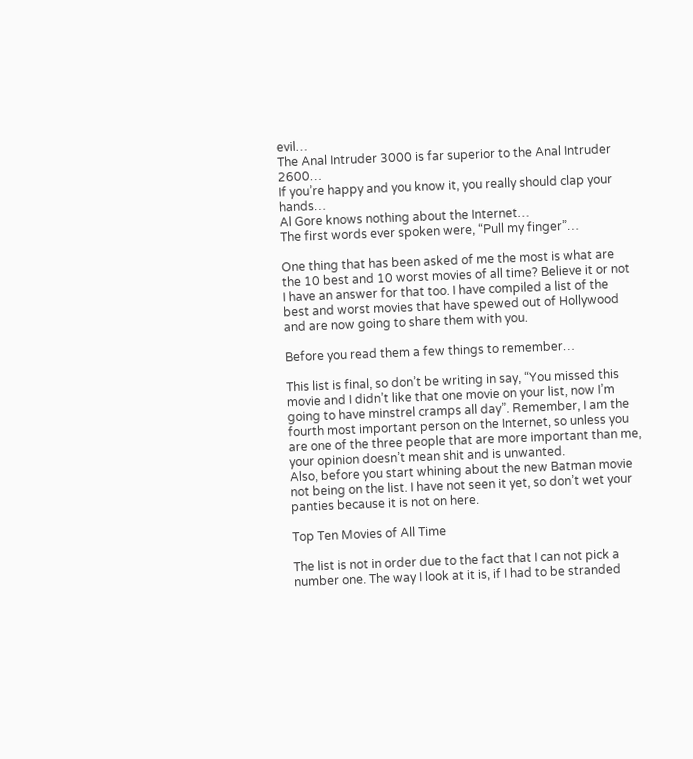evil…
The Anal Intruder 3000 is far superior to the Anal Intruder 2600…
If you’re happy and you know it, you really should clap your hands…
Al Gore knows nothing about the Internet…
The first words ever spoken were, “Pull my finger”…

One thing that has been asked of me the most is what are the 10 best and 10 worst movies of all time? Believe it or not I have an answer for that too. I have compiled a list of the best and worst movies that have spewed out of Hollywood and are now going to share them with you.

Before you read them a few things to remember…

This list is final, so don’t be writing in say, “You missed this movie and I didn’t like that one movie on your list, now I’m going to have minstrel cramps all day”. Remember, I am the fourth most important person on the Internet, so unless you are one of the three people that are more important than me, your opinion doesn’t mean shit and is unwanted.
Also, before you start whining about the new Batman movie not being on the list. I have not seen it yet, so don’t wet your panties because it is not on here.

Top Ten Movies of All Time

The list is not in order due to the fact that I can not pick a number one. The way I look at it is, if I had to be stranded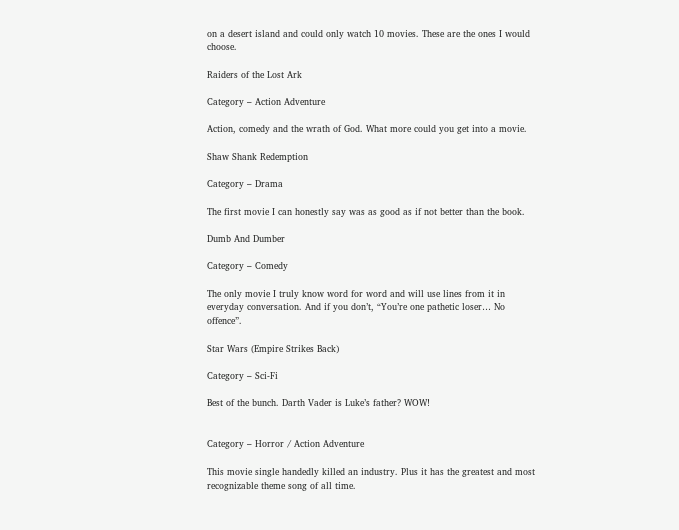on a desert island and could only watch 10 movies. These are the ones I would choose.

Raiders of the Lost Ark

Category – Action Adventure

Action, comedy and the wrath of God. What more could you get into a movie.

Shaw Shank Redemption

Category – Drama

The first movie I can honestly say was as good as if not better than the book.

Dumb And Dumber

Category – Comedy

The only movie I truly know word for word and will use lines from it in everyday conversation. And if you don’t, “You’re one pathetic loser… No offence”.

Star Wars (Empire Strikes Back)

Category – Sci-Fi

Best of the bunch. Darth Vader is Luke’s father? WOW!


Category – Horror / Action Adventure

This movie single handedly killed an industry. Plus it has the greatest and most recognizable theme song of all time.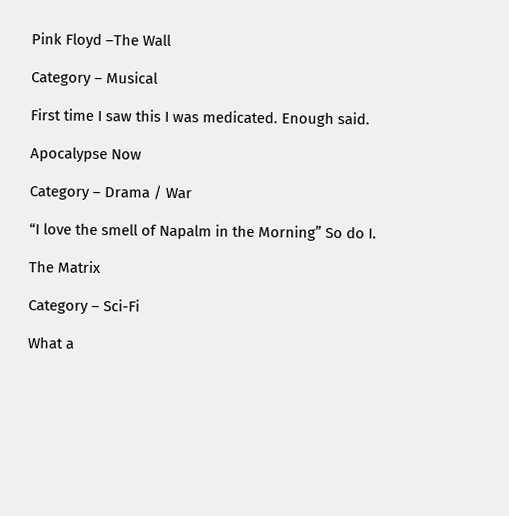Pink Floyd –The Wall

Category – Musical

First time I saw this I was medicated. Enough said.

Apocalypse Now

Category – Drama / War

“I love the smell of Napalm in the Morning” So do I.

The Matrix

Category – Sci-Fi

What a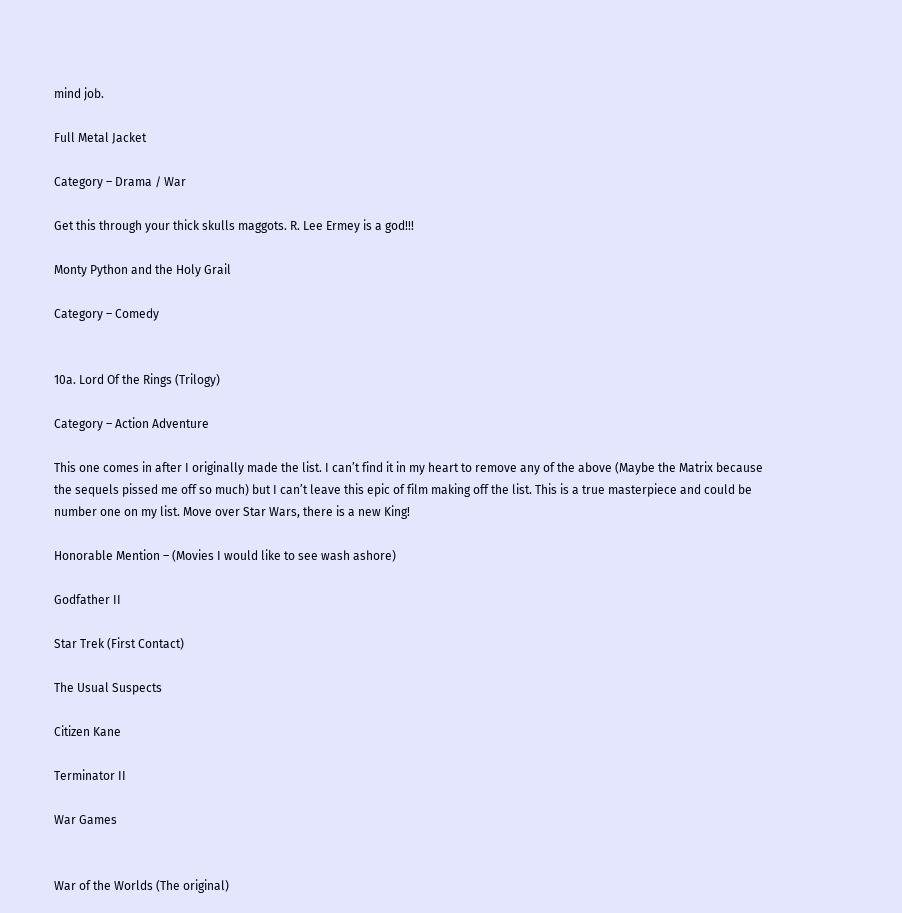mind job.

Full Metal Jacket

Category – Drama / War

Get this through your thick skulls maggots. R. Lee Ermey is a god!!!

Monty Python and the Holy Grail

Category – Comedy


10a. Lord Of the Rings (Trilogy)

Category – Action Adventure

This one comes in after I originally made the list. I can’t find it in my heart to remove any of the above (Maybe the Matrix because the sequels pissed me off so much) but I can’t leave this epic of film making off the list. This is a true masterpiece and could be number one on my list. Move over Star Wars, there is a new King!

Honorable Mention – (Movies I would like to see wash ashore)

Godfather II

Star Trek (First Contact)

The Usual Suspects

Citizen Kane

Terminator II

War Games


War of the Worlds (The original)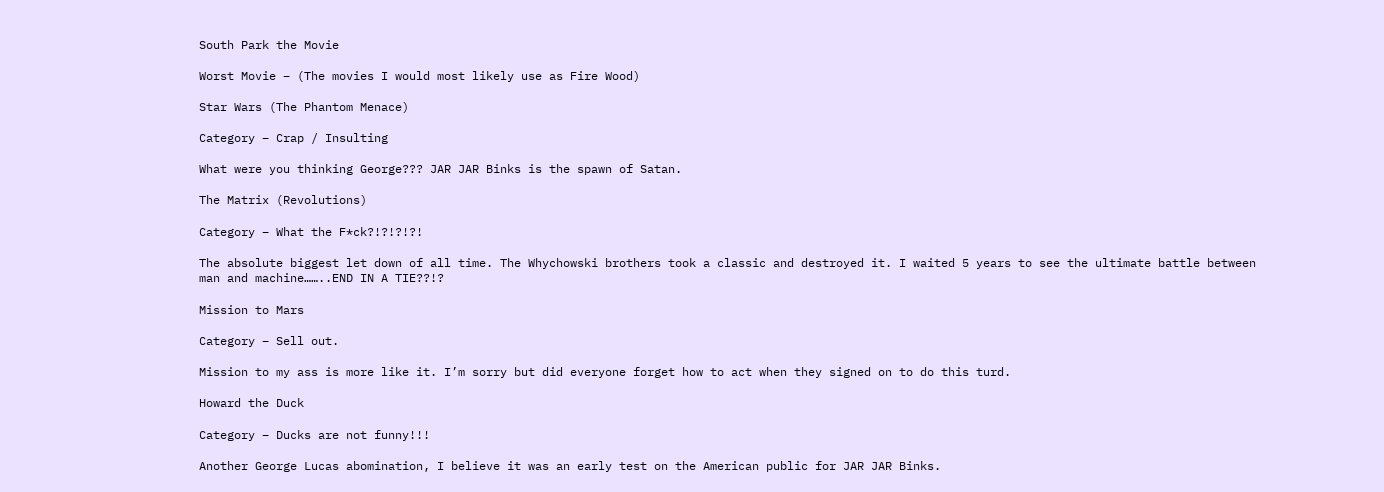South Park the Movie

Worst Movie – (The movies I would most likely use as Fire Wood)

Star Wars (The Phantom Menace)

Category – Crap / Insulting

What were you thinking George??? JAR JAR Binks is the spawn of Satan.

The Matrix (Revolutions)

Category – What the F*ck?!?!?!?!

The absolute biggest let down of all time. The Whychowski brothers took a classic and destroyed it. I waited 5 years to see the ultimate battle between man and machine……..END IN A TIE??!?

Mission to Mars

Category – Sell out.

Mission to my ass is more like it. I’m sorry but did everyone forget how to act when they signed on to do this turd.

Howard the Duck

Category – Ducks are not funny!!!

Another George Lucas abomination, I believe it was an early test on the American public for JAR JAR Binks.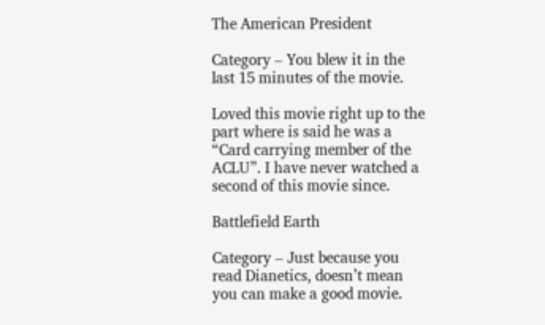The American President

Category – You blew it in the last 15 minutes of the movie.

Loved this movie right up to the part where is said he was a “Card carrying member of the ACLU”. I have never watched a second of this movie since.

Battlefield Earth

Category – Just because you read Dianetics, doesn’t mean you can make a good movie.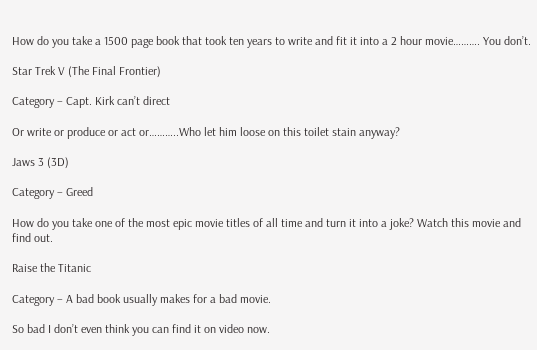How do you take a 1500 page book that took ten years to write and fit it into a 2 hour movie………. You don’t.

Star Trek V (The Final Frontier)

Category – Capt. Kirk can’t direct

Or write or produce or act or………..Who let him loose on this toilet stain anyway?

Jaws 3 (3D)

Category – Greed

How do you take one of the most epic movie titles of all time and turn it into a joke? Watch this movie and find out.

Raise the Titanic

Category – A bad book usually makes for a bad movie.

So bad I don’t even think you can find it on video now.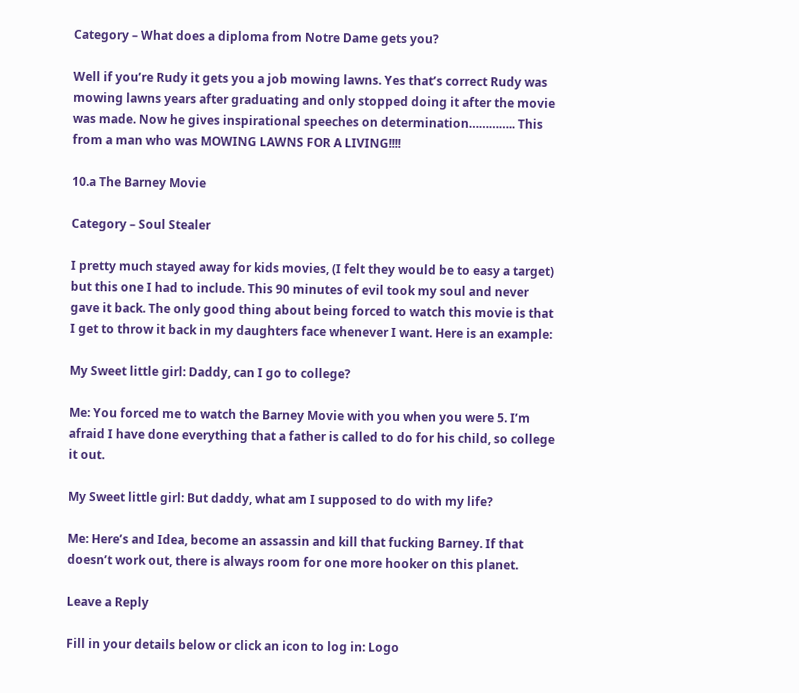Category – What does a diploma from Notre Dame gets you?

Well if you’re Rudy it gets you a job mowing lawns. Yes that’s correct Rudy was mowing lawns years after graduating and only stopped doing it after the movie was made. Now he gives inspirational speeches on determination………….. This from a man who was MOWING LAWNS FOR A LIVING!!!!

10.a The Barney Movie

Category – Soul Stealer

I pretty much stayed away for kids movies, (I felt they would be to easy a target) but this one I had to include. This 90 minutes of evil took my soul and never gave it back. The only good thing about being forced to watch this movie is that I get to throw it back in my daughters face whenever I want. Here is an example:

My Sweet little girl: Daddy, can I go to college?

Me: You forced me to watch the Barney Movie with you when you were 5. I’m afraid I have done everything that a father is called to do for his child, so college it out.

My Sweet little girl: But daddy, what am I supposed to do with my life?

Me: Here’s and Idea, become an assassin and kill that fucking Barney. If that doesn’t work out, there is always room for one more hooker on this planet.

Leave a Reply

Fill in your details below or click an icon to log in: Logo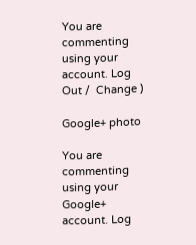You are commenting using your account. Log Out /  Change )

Google+ photo

You are commenting using your Google+ account. Log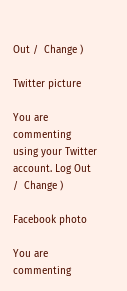Out /  Change )

Twitter picture

You are commenting using your Twitter account. Log Out /  Change )

Facebook photo

You are commenting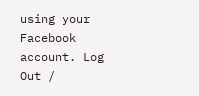using your Facebook account. Log Out /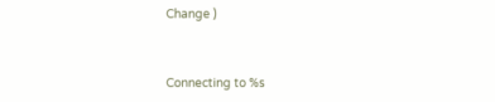Change )


Connecting to %s